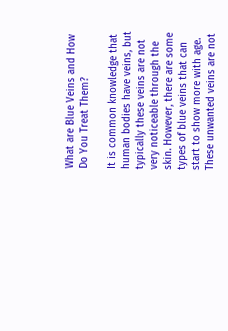What are Blue Veins and How Do You Treat Them?

It is common knowledge that human bodies have veins, but typically these veins are not very noticeable through the skin. However, there are some types of blue veins that can start to show more with age. These unwanted veins are not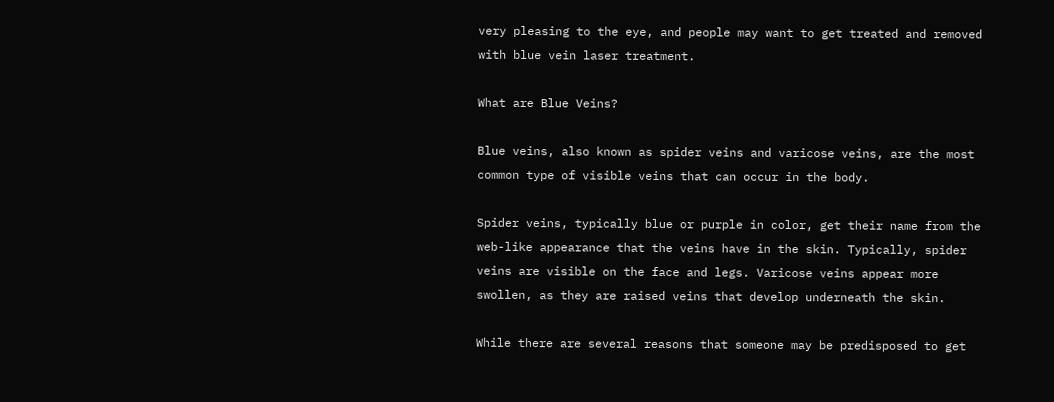very pleasing to the eye, and people may want to get treated and removed with blue vein laser treatment.

What are Blue Veins?

Blue veins, also known as spider veins and varicose veins, are the most common type of visible veins that can occur in the body.

Spider veins, typically blue or purple in color, get their name from the web-like appearance that the veins have in the skin. Typically, spider veins are visible on the face and legs. Varicose veins appear more swollen, as they are raised veins that develop underneath the skin.

While there are several reasons that someone may be predisposed to get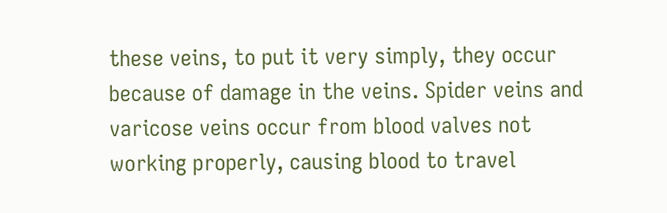these veins, to put it very simply, they occur because of damage in the veins. Spider veins and varicose veins occur from blood valves not working properly, causing blood to travel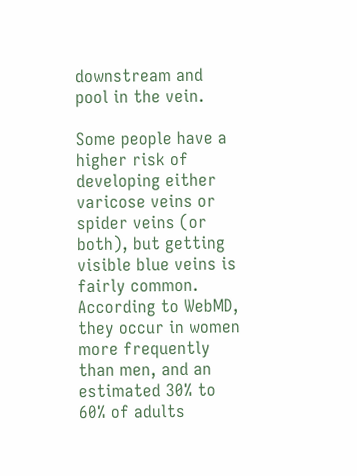downstream and pool in the vein.

Some people have a higher risk of developing either varicose veins or spider veins (or both), but getting visible blue veins is fairly common. According to WebMD, they occur in women more frequently than men, and an estimated 30% to 60% of adults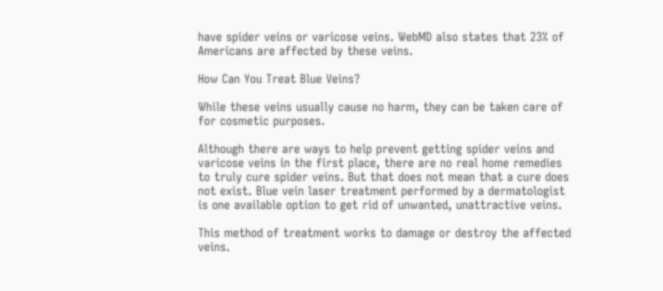have spider veins or varicose veins. WebMD also states that 23% of Americans are affected by these veins.

How Can You Treat Blue Veins?

While these veins usually cause no harm, they can be taken care of for cosmetic purposes.

Although there are ways to help prevent getting spider veins and varicose veins in the first place, there are no real home remedies to truly cure spider veins. But that does not mean that a cure does not exist. Blue vein laser treatment performed by a dermatologist is one available option to get rid of unwanted, unattractive veins.

This method of treatment works to damage or destroy the affected veins.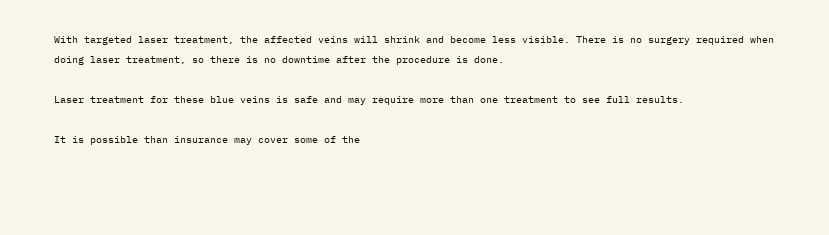With targeted laser treatment, the affected veins will shrink and become less visible. There is no surgery required when doing laser treatment, so there is no downtime after the procedure is done.

Laser treatment for these blue veins is safe and may require more than one treatment to see full results.

It is possible than insurance may cover some of the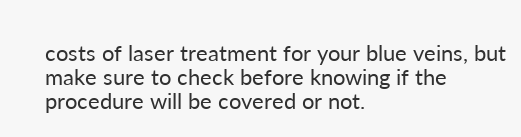costs of laser treatment for your blue veins, but make sure to check before knowing if the procedure will be covered or not.